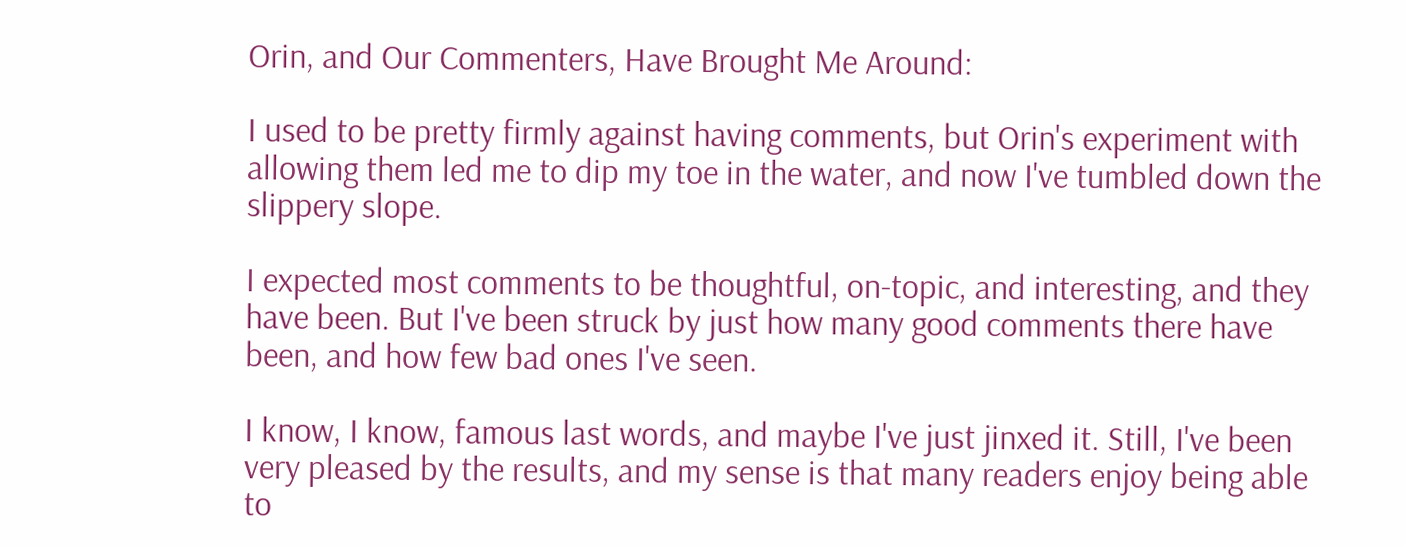Orin, and Our Commenters, Have Brought Me Around:

I used to be pretty firmly against having comments, but Orin's experiment with allowing them led me to dip my toe in the water, and now I've tumbled down the slippery slope.

I expected most comments to be thoughtful, on-topic, and interesting, and they have been. But I've been struck by just how many good comments there have been, and how few bad ones I've seen.

I know, I know, famous last words, and maybe I've just jinxed it. Still, I've been very pleased by the results, and my sense is that many readers enjoy being able to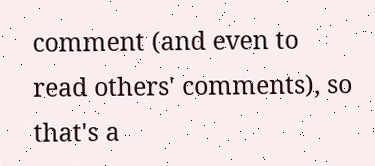comment (and even to read others' comments), so that's a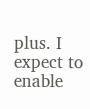plus. I expect to enable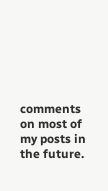comments on most of my posts in the future.